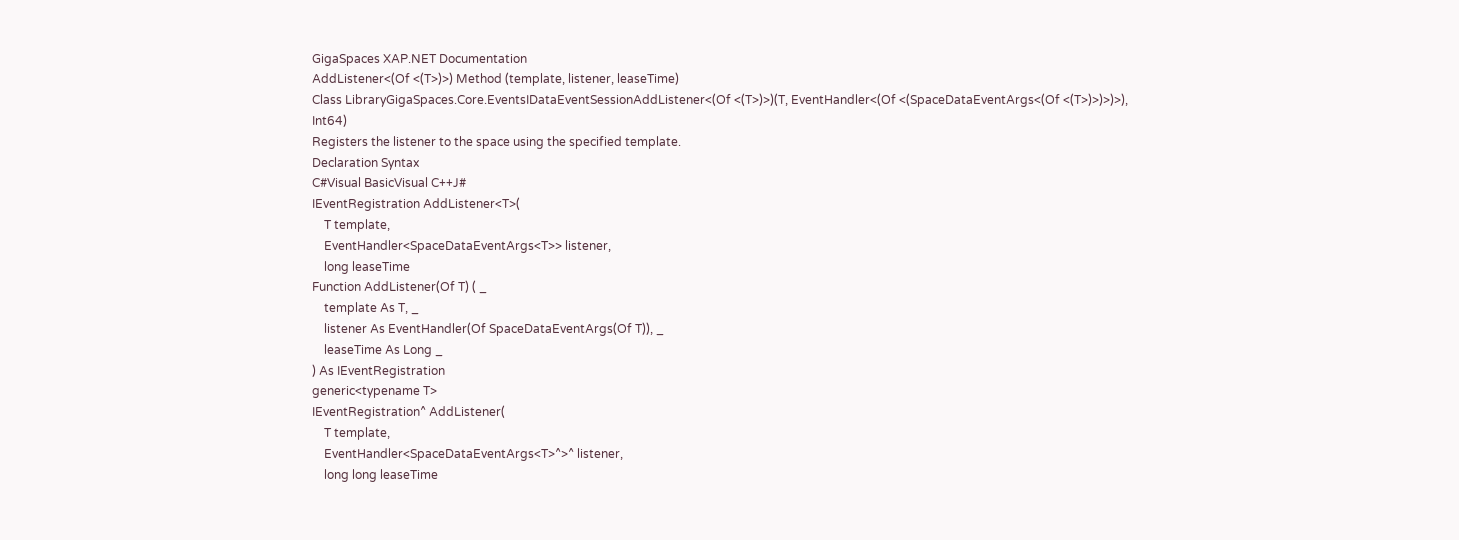GigaSpaces XAP.NET Documentation
AddListener<(Of <(T>)>) Method (template, listener, leaseTime)
Class LibraryGigaSpaces.Core.EventsIDataEventSessionAddListener<(Of <(T>)>)(T, EventHandler<(Of <(SpaceDataEventArgs<(Of <(T>)>)>)>), Int64)
Registers the listener to the space using the specified template.
Declaration Syntax
C#Visual BasicVisual C++J#
IEventRegistration AddListener<T>(
    T template,
    EventHandler<SpaceDataEventArgs<T>> listener,
    long leaseTime
Function AddListener(Of T) ( _
    template As T, _
    listener As EventHandler(Of SpaceDataEventArgs(Of T)), _
    leaseTime As Long _
) As IEventRegistration
generic<typename T>
IEventRegistration^ AddListener(
    T template,
    EventHandler<SpaceDataEventArgs<T>^>^ listener,
    long long leaseTime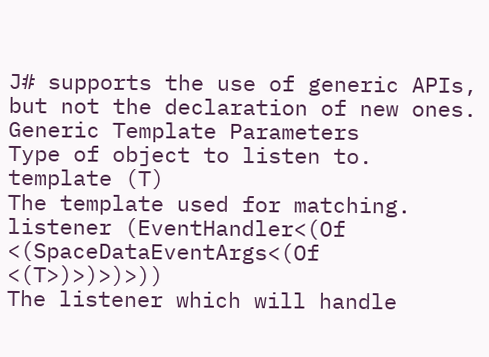J# supports the use of generic APIs, but not the declaration of new ones.
Generic Template Parameters
Type of object to listen to.
template (T)
The template used for matching.
listener (EventHandler<(Of <(SpaceDataEventArgs<(Of <(T>)>)>)>))
The listener which will handle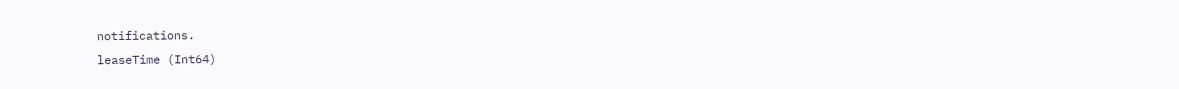notifications.
leaseTime (Int64)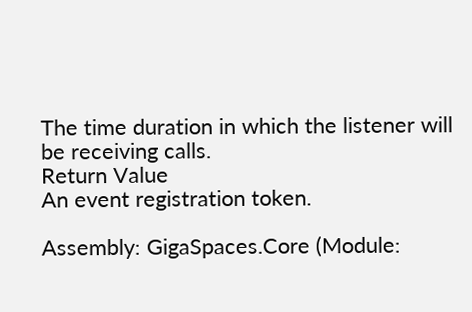The time duration in which the listener will be receiving calls.
Return Value
An event registration token.

Assembly: GigaSpaces.Core (Module: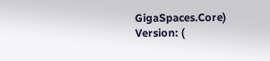GigaSpaces.Core) Version: (